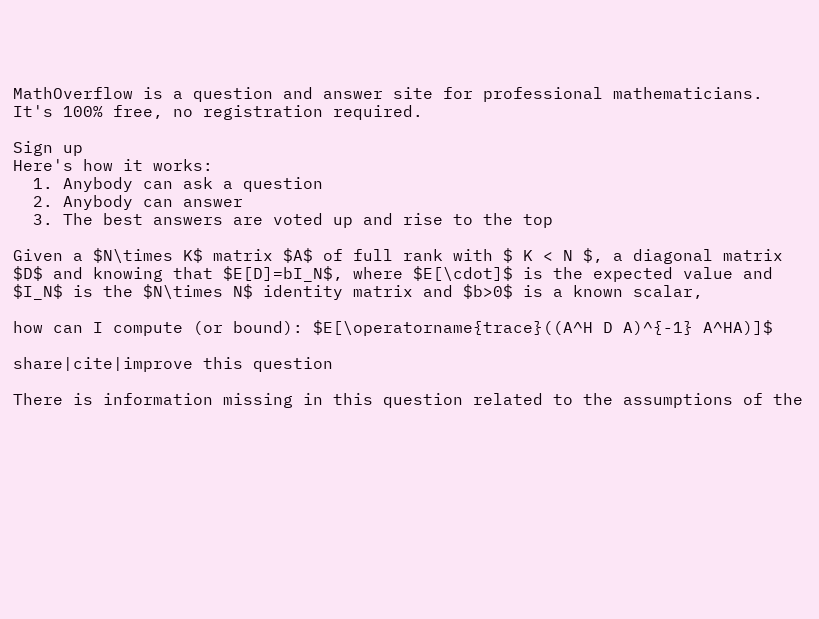MathOverflow is a question and answer site for professional mathematicians. It's 100% free, no registration required.

Sign up
Here's how it works:
  1. Anybody can ask a question
  2. Anybody can answer
  3. The best answers are voted up and rise to the top

Given a $N\times K$ matrix $A$ of full rank with $ K < N $, a diagonal matrix $D$ and knowing that $E[D]=bI_N$, where $E[\cdot]$ is the expected value and $I_N$ is the $N\times N$ identity matrix and $b>0$ is a known scalar,

how can I compute (or bound): $E[\operatorname{trace}((A^H D A)^{-1} A^HA)]$

share|cite|improve this question

There is information missing in this question related to the assumptions of the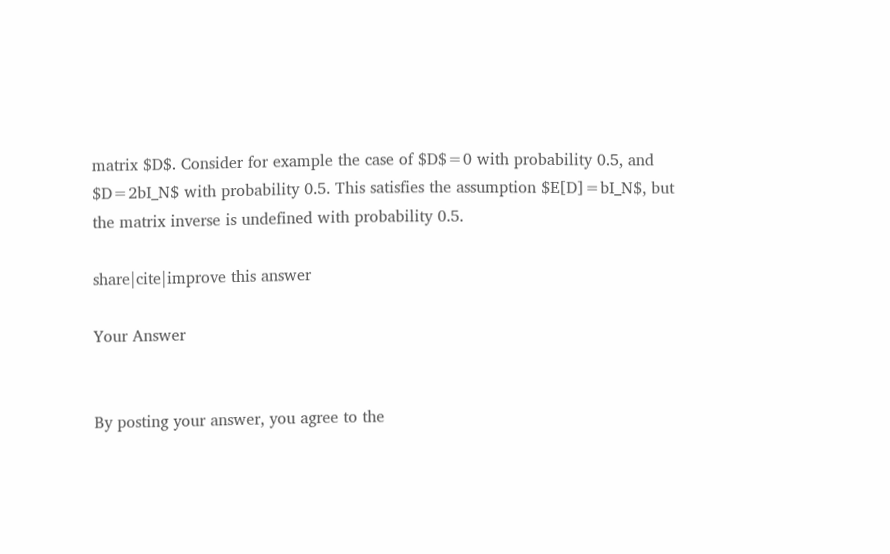matrix $D$. Consider for example the case of $D$=0 with probability 0.5, and $D=2bI_N$ with probability 0.5. This satisfies the assumption $E[D]=bI_N$, but the matrix inverse is undefined with probability 0.5.

share|cite|improve this answer

Your Answer


By posting your answer, you agree to the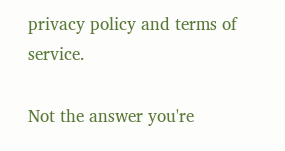privacy policy and terms of service.

Not the answer you're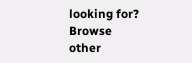looking for? Browse other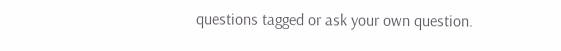questions tagged or ask your own question.